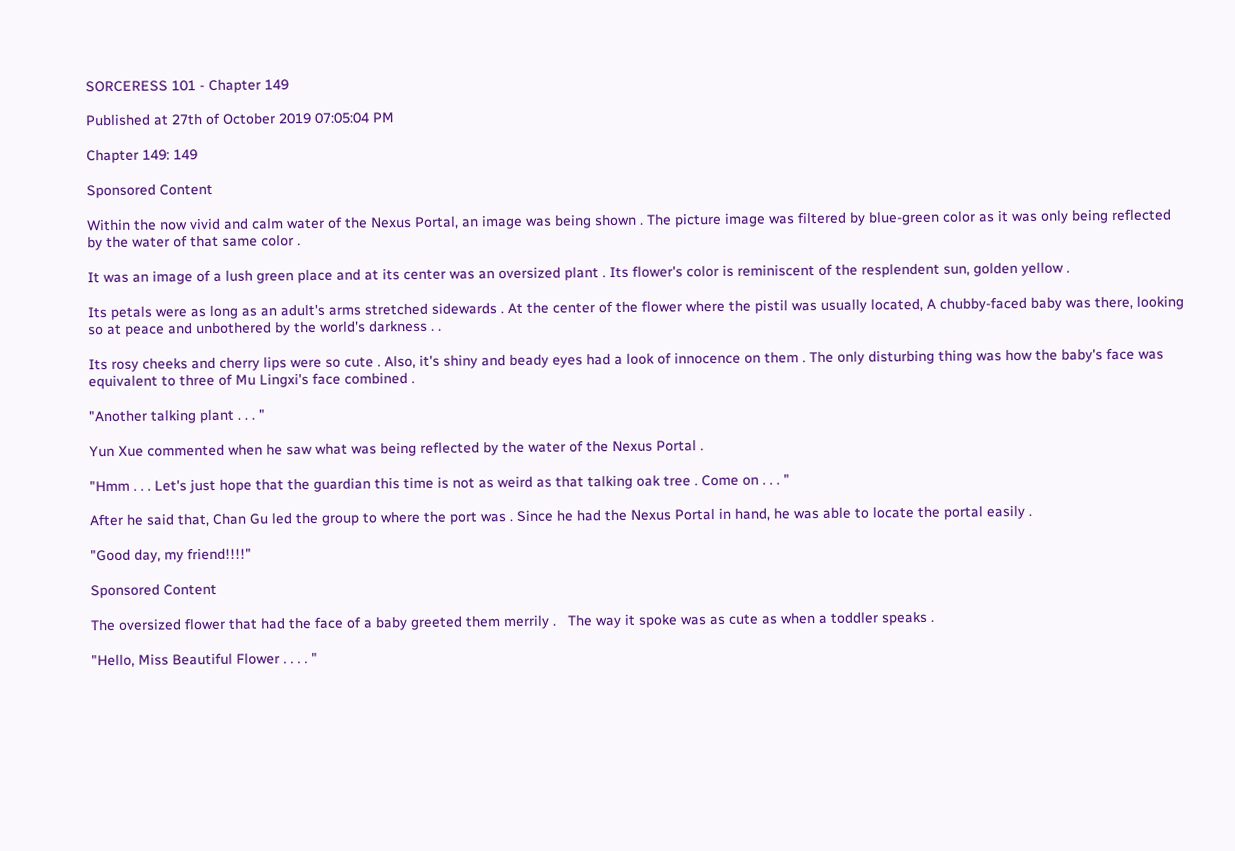SORCERESS 101 - Chapter 149

Published at 27th of October 2019 07:05:04 PM

Chapter 149: 149

Sponsored Content

Within the now vivid and calm water of the Nexus Portal, an image was being shown . The picture image was filtered by blue-green color as it was only being reflected by the water of that same color .

It was an image of a lush green place and at its center was an oversized plant . Its flower's color is reminiscent of the resplendent sun, golden yellow .

Its petals were as long as an adult's arms stretched sidewards . At the center of the flower where the pistil was usually located, A chubby-faced baby was there, looking so at peace and unbothered by the world's darkness . .

Its rosy cheeks and cherry lips were so cute . Also, it's shiny and beady eyes had a look of innocence on them . The only disturbing thing was how the baby's face was equivalent to three of Mu Lingxi's face combined .

"Another talking plant . . . "

Yun Xue commented when he saw what was being reflected by the water of the Nexus Portal .

"Hmm . . . Let's just hope that the guardian this time is not as weird as that talking oak tree . Come on . . . "

After he said that, Chan Gu led the group to where the port was . Since he had the Nexus Portal in hand, he was able to locate the portal easily .

"Good day, my friend!!!!"

Sponsored Content

The oversized flower that had the face of a baby greeted them merrily .   The way it spoke was as cute as when a toddler speaks .

"Hello, Miss Beautiful Flower . . . . "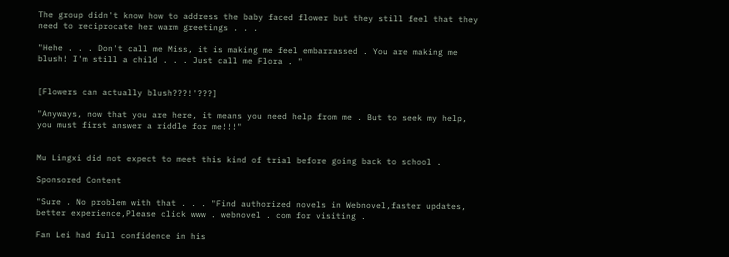The group didn't know how to address the baby faced flower but they still feel that they need to reciprocate her warm greetings . . .

"Hehe . . . Don't call me Miss, it is making me feel embarrassed . You are making me blush! I'm still a child . . . Just call me Flora . "


[Flowers can actually blush???!'???]

"Anyways, now that you are here, it means you need help from me . But to seek my help, you must first answer a riddle for me!!!"


Mu Lingxi did not expect to meet this kind of trial before going back to school .

Sponsored Content

"Sure . No problem with that . . . "Find authorized novels in Webnovel,faster updates, better experience,Please click www . webnovel . com for visiting .

Fan Lei had full confidence in his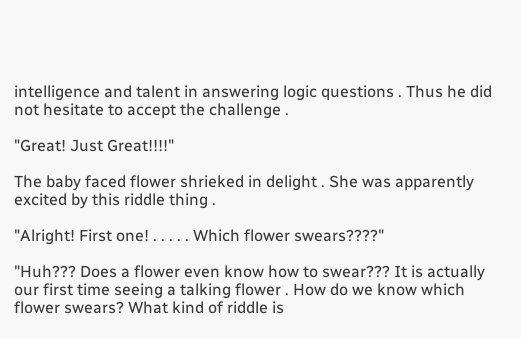intelligence and talent in answering logic questions . Thus he did not hesitate to accept the challenge .

"Great! Just Great!!!!"

The baby faced flower shrieked in delight . She was apparently excited by this riddle thing .

"Alright! First one! . . . . . Which flower swears????"

"Huh??? Does a flower even know how to swear??? It is actually our first time seeing a talking flower . How do we know which flower swears? What kind of riddle is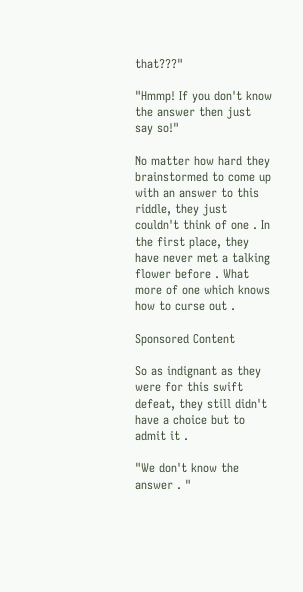that???"

"Hmmp! If you don't know the answer then just say so!"

No matter how hard they brainstormed to come up with an answer to this riddle, they just couldn't think of one . In the first place, they have never met a talking flower before . What more of one which knows how to curse out .

Sponsored Content

So as indignant as they were for this swift defeat, they still didn't have a choice but to admit it .

"We don't know the answer . "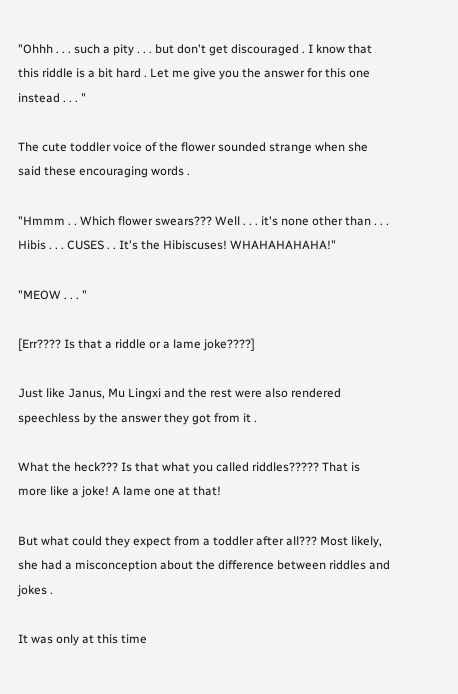"Ohhh . . . such a pity . . . but don't get discouraged . I know that this riddle is a bit hard . Let me give you the answer for this one instead . . . "

The cute toddler voice of the flower sounded strange when she said these encouraging words .

"Hmmm . . Which flower swears??? Well . . . it's none other than . . . Hibis . . . CUSES . . It's the Hibiscuses! WHAHAHAHAHA!"

"MEOW . . . "

[Err???? Is that a riddle or a lame joke????]

Just like Janus, Mu Lingxi and the rest were also rendered speechless by the answer they got from it .

What the heck??? Is that what you called riddles????? That is more like a joke! A lame one at that!

But what could they expect from a toddler after all??? Most likely, she had a misconception about the difference between riddles and jokes .

It was only at this time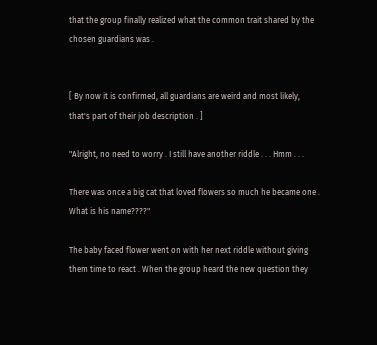that the group finally realized what the common trait shared by the chosen guardians was .


[ By now it is confirmed, all guardians are weird and most likely, that's part of their job description . ]

"Alright, no need to worry . I still have another riddle . . . Hmm . . .

There was once a big cat that loved flowers so much he became one . What is his name????"

The baby faced flower went on with her next riddle without giving them time to react . When the group heard the new question they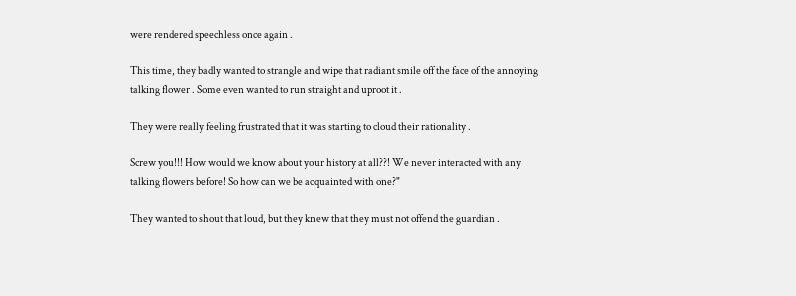were rendered speechless once again .

This time, they badly wanted to strangle and wipe that radiant smile off the face of the annoying talking flower . Some even wanted to run straight and uproot it .

They were really feeling frustrated that it was starting to cloud their rationality .

Screw you!!! How would we know about your history at all??! We never interacted with any talking flowers before! So how can we be acquainted with one?"

They wanted to shout that loud, but they knew that they must not offend the guardian .